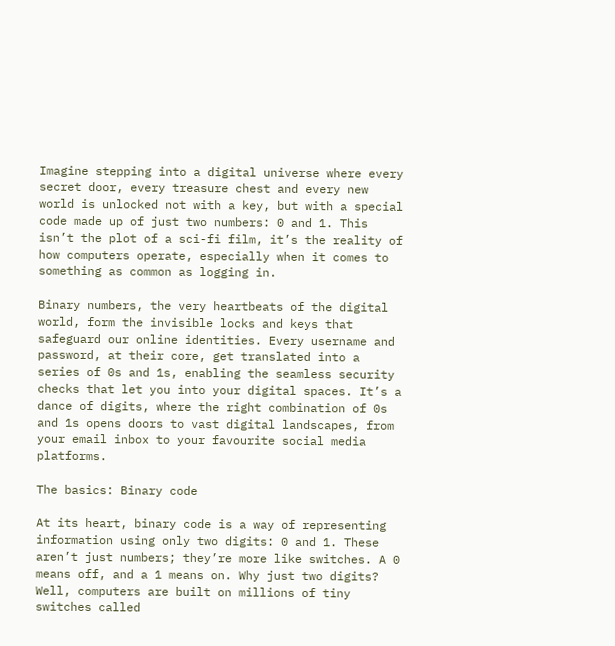Imagine stepping into a digital universe where every secret door, every treasure chest and every new world is unlocked not with a key, but with a special code made up of just two numbers: 0 and 1. This isn’t the plot of a sci-fi film, it’s the reality of how computers operate, especially when it comes to something as common as logging in.

Binary numbers, the very heartbeats of the digital world, form the invisible locks and keys that safeguard our online identities. Every username and password, at their core, get translated into a series of 0s and 1s, enabling the seamless security checks that let you into your digital spaces. It’s a dance of digits, where the right combination of 0s and 1s opens doors to vast digital landscapes, from your email inbox to your favourite social media platforms.

The basics: Binary code

At its heart, binary code is a way of representing information using only two digits: 0 and 1. These aren’t just numbers; they’re more like switches. A 0 means off, and a 1 means on. Why just two digits? Well, computers are built on millions of tiny switches called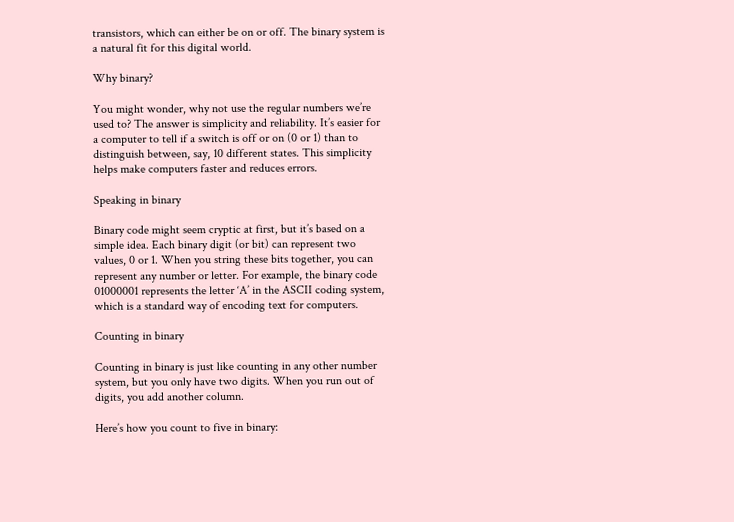transistors, which can either be on or off. The binary system is a natural fit for this digital world.

Why binary?

You might wonder, why not use the regular numbers we’re used to? The answer is simplicity and reliability. It’s easier for a computer to tell if a switch is off or on (0 or 1) than to distinguish between, say, 10 different states. This simplicity helps make computers faster and reduces errors.

Speaking in binary

Binary code might seem cryptic at first, but it’s based on a simple idea. Each binary digit (or bit) can represent two values, 0 or 1. When you string these bits together, you can represent any number or letter. For example, the binary code 01000001 represents the letter ‘A’ in the ASCII coding system, which is a standard way of encoding text for computers.

Counting in binary

Counting in binary is just like counting in any other number system, but you only have two digits. When you run out of digits, you add another column.

Here’s how you count to five in binary: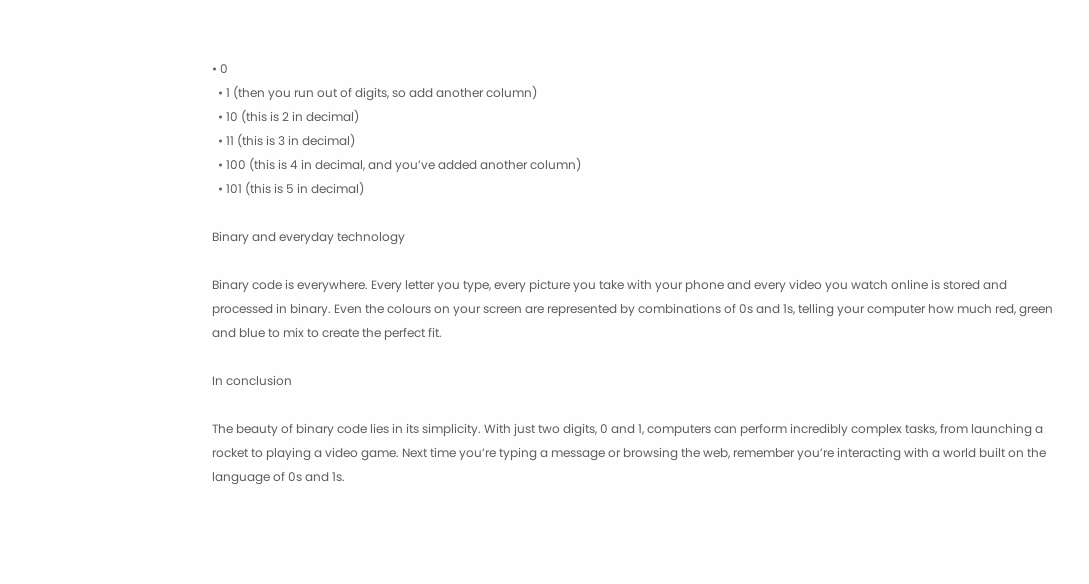• 0
  • 1 (then you run out of digits, so add another column)
  • 10 (this is 2 in decimal)
  • 11 (this is 3 in decimal)
  • 100 (this is 4 in decimal, and you’ve added another column)
  • 101 (this is 5 in decimal)

Binary and everyday technology

Binary code is everywhere. Every letter you type, every picture you take with your phone and every video you watch online is stored and processed in binary. Even the colours on your screen are represented by combinations of 0s and 1s, telling your computer how much red, green and blue to mix to create the perfect fit.

In conclusion

The beauty of binary code lies in its simplicity. With just two digits, 0 and 1, computers can perform incredibly complex tasks, from launching a rocket to playing a video game. Next time you’re typing a message or browsing the web, remember you’re interacting with a world built on the language of 0s and 1s.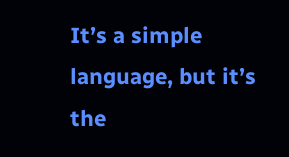It’s a simple language, but it’s the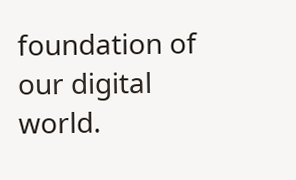foundation of our digital world.